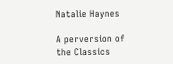Natalie Haynes

A perversion of the Classics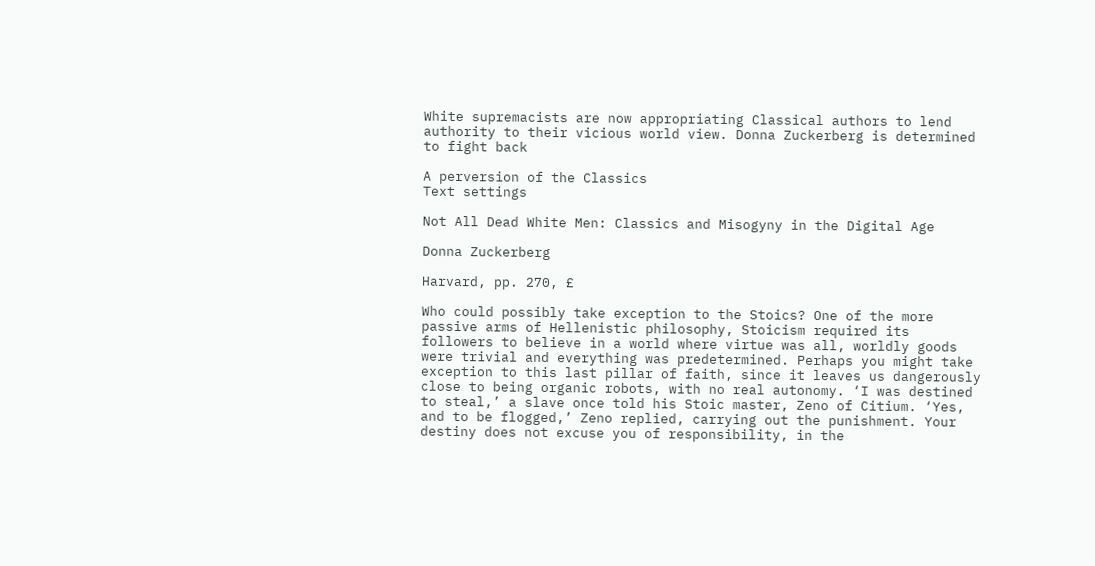White supremacists are now appropriating Classical authors to lend authority to their vicious world view. Donna Zuckerberg is determined to fight back

A perversion of the Classics
Text settings

Not All Dead White Men: Classics and Misogyny in the Digital Age

Donna Zuckerberg

Harvard, pp. 270, £

Who could possibly take exception to the Stoics? One of the more passive arms of Hellenistic philosophy, Stoicism required its followers to believe in a world where virtue was all, worldly goods were trivial and everything was predetermined. Perhaps you might take exception to this last pillar of faith, since it leaves us dangerously close to being organic robots, with no real autonomy. ‘I was destined to steal,’ a slave once told his Stoic master, Zeno of Citium. ‘Yes, and to be flogged,’ Zeno replied, carrying out the punishment. Your destiny does not excuse you of responsibility, in the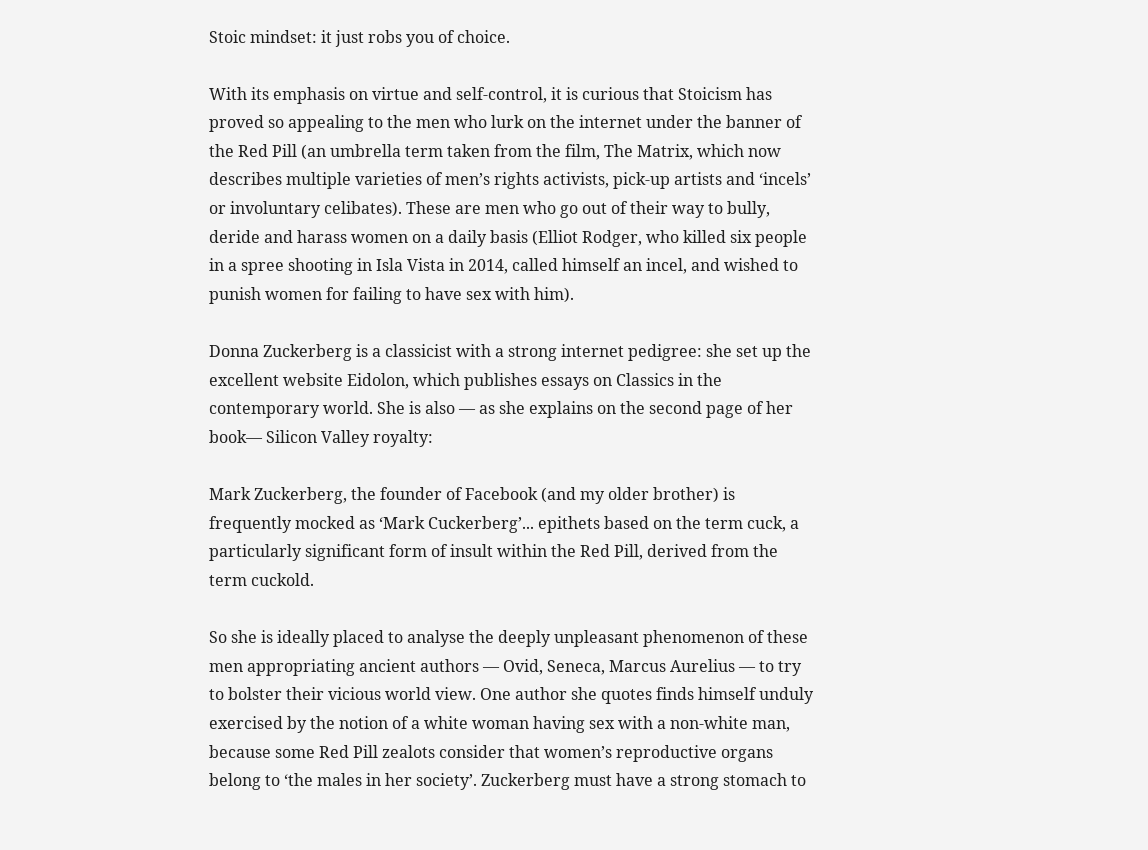Stoic mindset: it just robs you of choice.

With its emphasis on virtue and self-control, it is curious that Stoicism has proved so appealing to the men who lurk on the internet under the banner of the Red Pill (an umbrella term taken from the film, The Matrix, which now describes multiple varieties of men’s rights activists, pick-up artists and ‘incels’ or involuntary celibates). These are men who go out of their way to bully, deride and harass women on a daily basis (Elliot Rodger, who killed six people in a spree shooting in Isla Vista in 2014, called himself an incel, and wished to punish women for failing to have sex with him).

Donna Zuckerberg is a classicist with a strong internet pedigree: she set up the excellent website Eidolon, which publishes essays on Classics in the contemporary world. She is also — as she explains on the second page of her book— Silicon Valley royalty:

Mark Zuckerberg, the founder of Facebook (and my older brother) is frequently mocked as ‘Mark Cuckerberg’... epithets based on the term cuck, a particularly significant form of insult within the Red Pill, derived from the term cuckold.

So she is ideally placed to analyse the deeply unpleasant phenomenon of these men appropriating ancient authors — Ovid, Seneca, Marcus Aurelius — to try to bolster their vicious world view. One author she quotes finds himself unduly exercised by the notion of a white woman having sex with a non-white man, because some Red Pill zealots consider that women’s reproductive organs belong to ‘the males in her society’. Zuckerberg must have a strong stomach to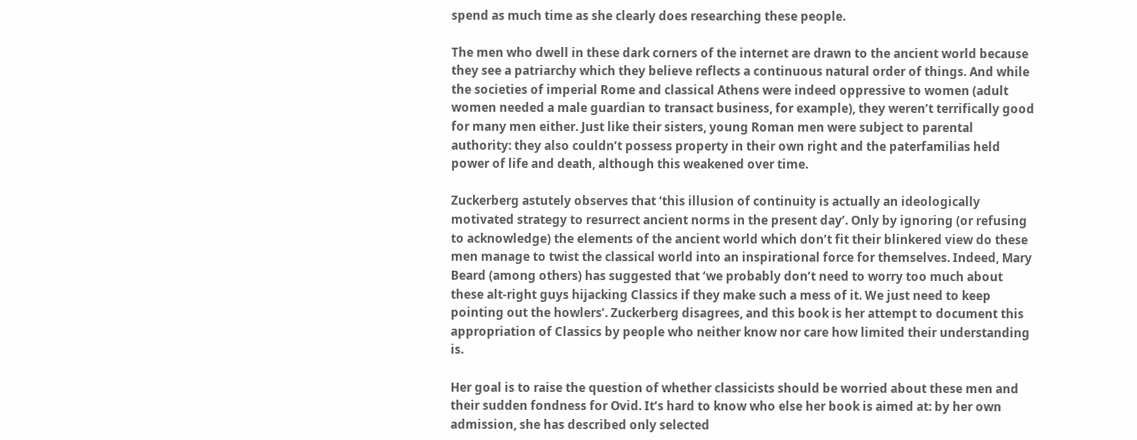spend as much time as she clearly does researching these people.

The men who dwell in these dark corners of the internet are drawn to the ancient world because they see a patriarchy which they believe reflects a continuous natural order of things. And while the societies of imperial Rome and classical Athens were indeed oppressive to women (adult women needed a male guardian to transact business, for example), they weren’t terrifically good for many men either. Just like their sisters, young Roman men were subject to parental authority: they also couldn’t possess property in their own right and the paterfamilias held power of life and death, although this weakened over time.

Zuckerberg astutely observes that ‘this illusion of continuity is actually an ideologically motivated strategy to resurrect ancient norms in the present day’. Only by ignoring (or refusing to acknowledge) the elements of the ancient world which don’t fit their blinkered view do these men manage to twist the classical world into an inspirational force for themselves. Indeed, Mary Beard (among others) has suggested that ‘we probably don’t need to worry too much about these alt-right guys hijacking Classics if they make such a mess of it. We just need to keep pointing out the howlers’. Zuckerberg disagrees, and this book is her attempt to document this appropriation of Classics by people who neither know nor care how limited their understanding is.

Her goal is to raise the question of whether classicists should be worried about these men and their sudden fondness for Ovid. It’s hard to know who else her book is aimed at: by her own admission, she has described only selected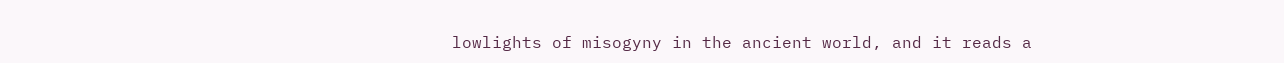lowlights of misogyny in the ancient world, and it reads a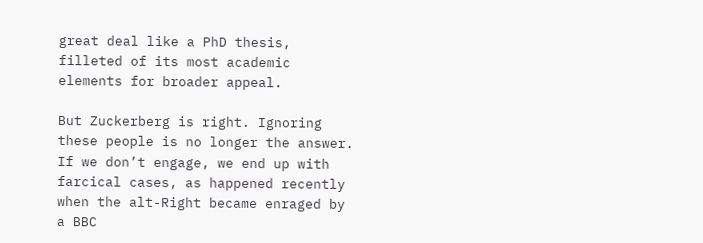great deal like a PhD thesis, filleted of its most academic elements for broader appeal.

But Zuckerberg is right. Ignoring these people is no longer the answer. If we don’t engage, we end up with farcical cases, as happened recently when the alt-Right became enraged by a BBC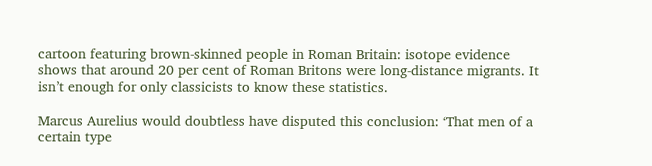cartoon featuring brown-skinned people in Roman Britain: isotope evidence shows that around 20 per cent of Roman Britons were long-distance migrants. It isn’t enough for only classicists to know these statistics.

Marcus Aurelius would doubtless have disputed this conclusion: ‘That men of a certain type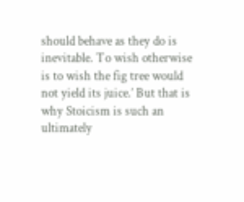should behave as they do is inevitable. To wish otherwise is to wish the fig tree would not yield its juice.’ But that is why Stoicism is such an ultimately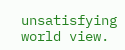unsatisfying world view.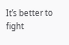It’s better to fight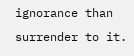ignorance than surrender to it.